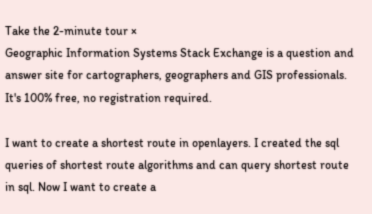Take the 2-minute tour ×
Geographic Information Systems Stack Exchange is a question and answer site for cartographers, geographers and GIS professionals. It's 100% free, no registration required.

I want to create a shortest route in openlayers. I created the sql queries of shortest route algorithms and can query shortest route in sql. Now I want to create a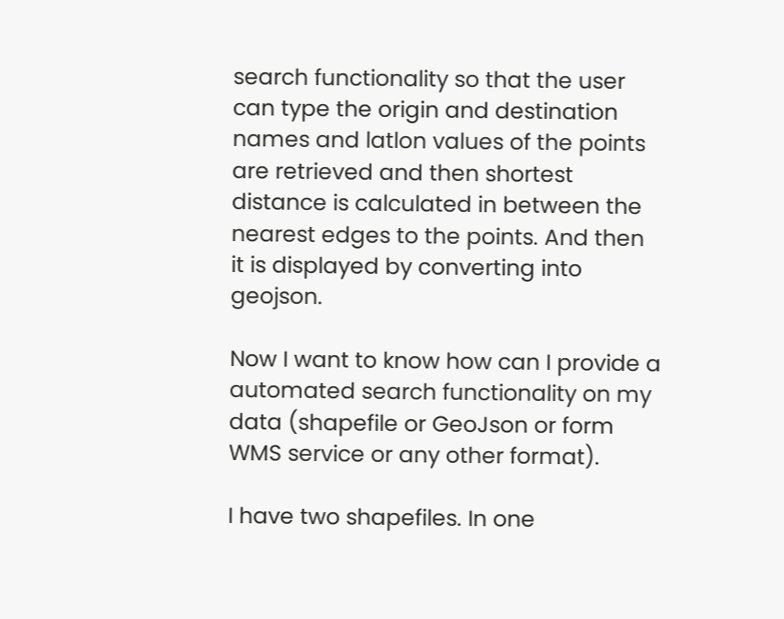search functionality so that the user can type the origin and destination names and latlon values of the points are retrieved and then shortest distance is calculated in between the nearest edges to the points. And then it is displayed by converting into geojson.

Now I want to know how can I provide a automated search functionality on my data (shapefile or GeoJson or form WMS service or any other format).

I have two shapefiles. In one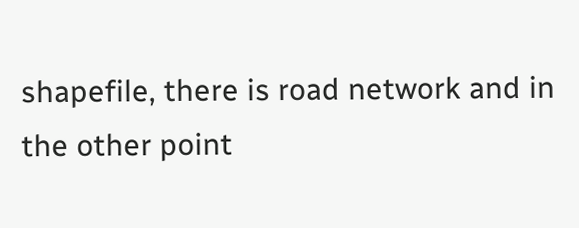shapefile, there is road network and in the other point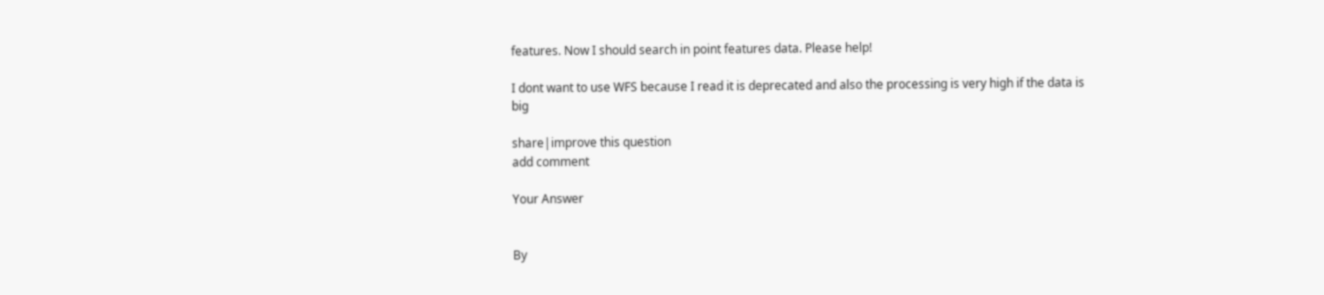features. Now I should search in point features data. Please help!

I dont want to use WFS because I read it is deprecated and also the processing is very high if the data is big

share|improve this question
add comment

Your Answer


By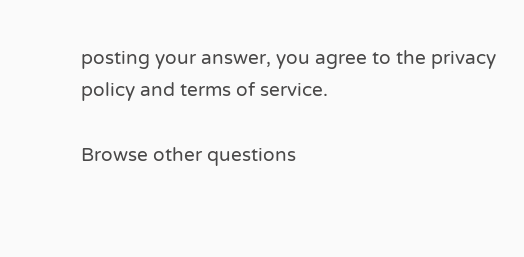posting your answer, you agree to the privacy policy and terms of service.

Browse other questions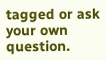tagged or ask your own question.